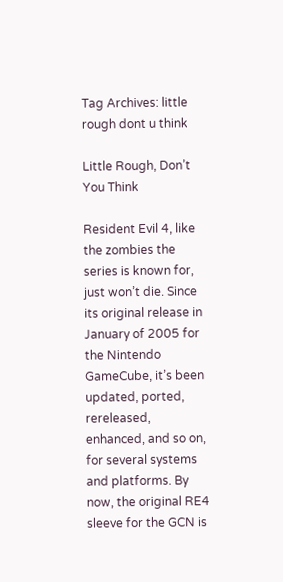Tag Archives: little rough dont u think

Little Rough, Don’t You Think

Resident Evil 4, like the zombies the series is known for, just won’t die. Since its original release in January of 2005 for the Nintendo GameCube, it’s been updated, ported, rereleased, enhanced, and so on, for several systems and platforms. By now, the original RE4 sleeve for the GCN is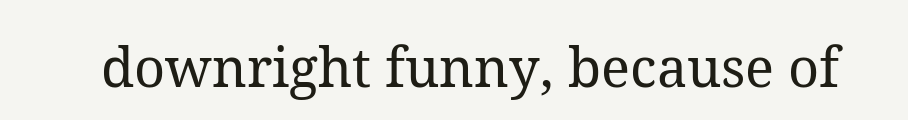downright funny, because of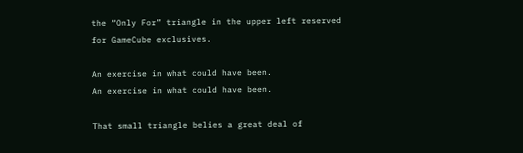the “Only For” triangle in the upper left reserved for GameCube exclusives.

An exercise in what could have been.
An exercise in what could have been.

That small triangle belies a great deal of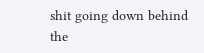shit going down behind the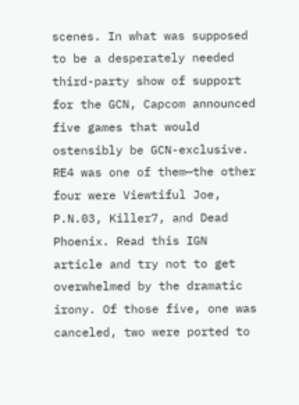scenes. In what was supposed to be a desperately needed third-party show of support for the GCN, Capcom announced five games that would ostensibly be GCN-exclusive. RE4 was one of them—the other four were Viewtiful Joe, P.N.03, Killer7, and Dead Phoenix. Read this IGN article and try not to get overwhelmed by the dramatic irony. Of those five, one was canceled, two were ported to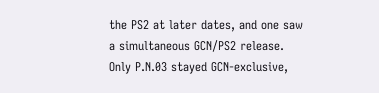the PS2 at later dates, and one saw a simultaneous GCN/PS2 release. Only P.N.03 stayed GCN-exclusive,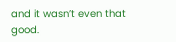and it wasn’t even that good.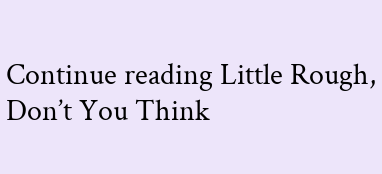Continue reading Little Rough, Don’t You Think